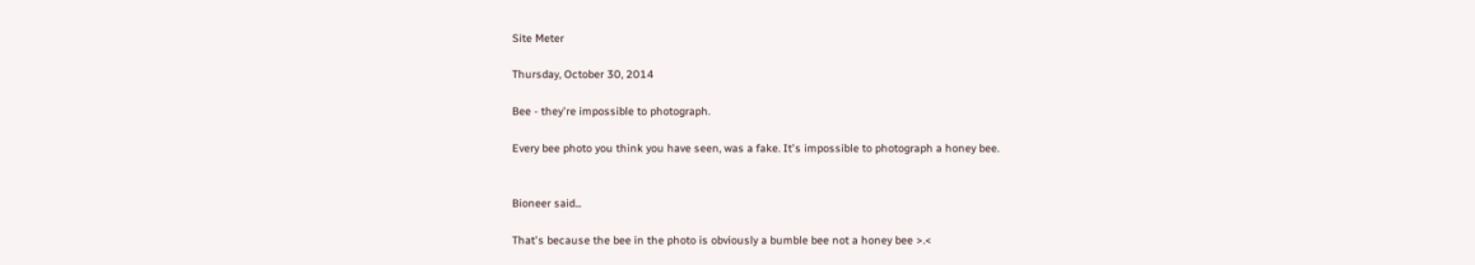Site Meter

Thursday, October 30, 2014

Bee - they're impossible to photograph.

Every bee photo you think you have seen, was a fake. It's impossible to photograph a honey bee.


Bioneer said...

That's because the bee in the photo is obviously a bumble bee not a honey bee >.<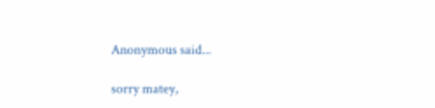Anonymous said...

sorry matey,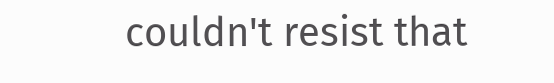couldn't resist that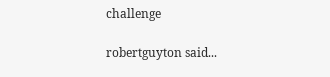challenge

robertguyton said...